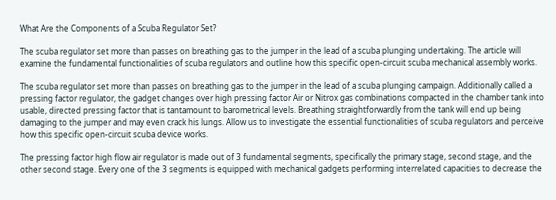What Are the Components of a Scuba Regulator Set?

The scuba regulator set more than passes on breathing gas to the jumper in the lead of a scuba plunging undertaking. The article will examine the fundamental functionalities of scuba regulators and outline how this specific open-circuit scuba mechanical assembly works.

The scuba regulator set more than passes on breathing gas to the jumper in the lead of a scuba plunging campaign. Additionally called a pressing factor regulator, the gadget changes over high pressing factor Air or Nitrox gas combinations compacted in the chamber tank into usable, directed pressing factor that is tantamount to barometrical levels. Breathing straightforwardly from the tank will end up being damaging to the jumper and may even crack his lungs. Allow us to investigate the essential functionalities of scuba regulators and perceive how this specific open-circuit scuba device works.

The pressing factor high flow air regulator is made out of 3 fundamental segments, specifically the primary stage, second stage, and the other second stage. Every one of the 3 segments is equipped with mechanical gadgets performing interrelated capacities to decrease the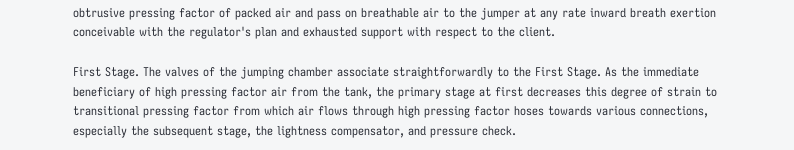obtrusive pressing factor of packed air and pass on breathable air to the jumper at any rate inward breath exertion conceivable with the regulator's plan and exhausted support with respect to the client.

First Stage. The valves of the jumping chamber associate straightforwardly to the First Stage. As the immediate beneficiary of high pressing factor air from the tank, the primary stage at first decreases this degree of strain to transitional pressing factor from which air flows through high pressing factor hoses towards various connections, especially the subsequent stage, the lightness compensator, and pressure check.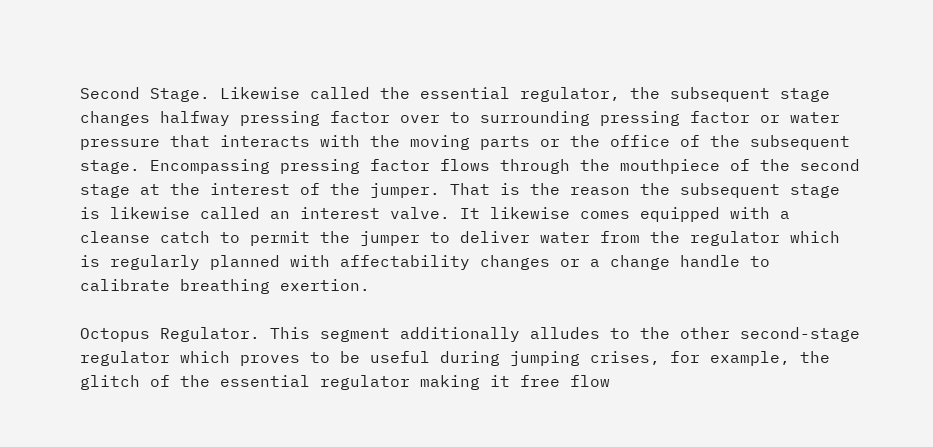Second Stage. Likewise called the essential regulator, the subsequent stage changes halfway pressing factor over to surrounding pressing factor or water pressure that interacts with the moving parts or the office of the subsequent stage. Encompassing pressing factor flows through the mouthpiece of the second stage at the interest of the jumper. That is the reason the subsequent stage is likewise called an interest valve. It likewise comes equipped with a cleanse catch to permit the jumper to deliver water from the regulator which is regularly planned with affectability changes or a change handle to calibrate breathing exertion.

Octopus Regulator. This segment additionally alludes to the other second-stage regulator which proves to be useful during jumping crises, for example, the glitch of the essential regulator making it free flow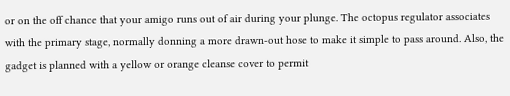or on the off chance that your amigo runs out of air during your plunge. The octopus regulator associates with the primary stage, normally donning a more drawn-out hose to make it simple to pass around. Also, the gadget is planned with a yellow or orange cleanse cover to permit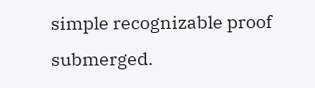simple recognizable proof submerged.